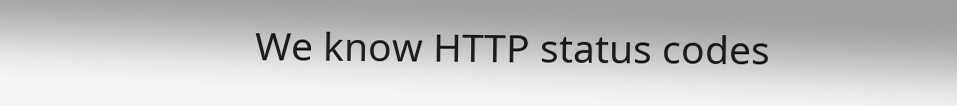We know HTTP status codes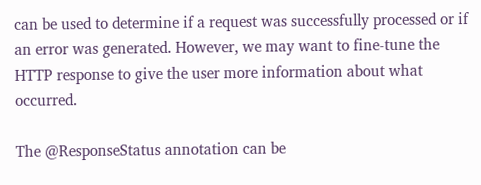can be used to determine if a request was successfully processed or if an error was generated. However, we may want to fine-tune the HTTP response to give the user more information about what occurred.

The @ResponseStatus annotation can be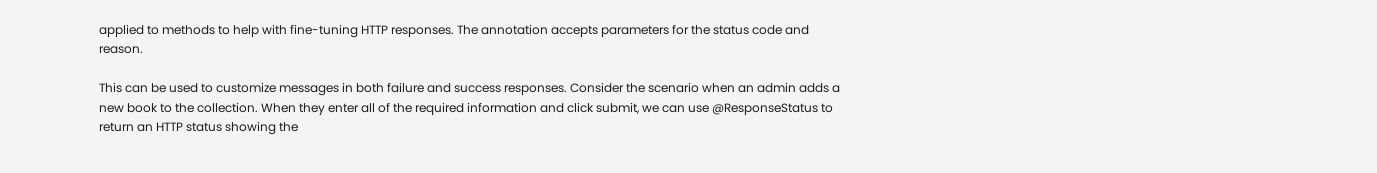applied to methods to help with fine-tuning HTTP responses. The annotation accepts parameters for the status code and reason.

This can be used to customize messages in both failure and success responses. Consider the scenario when an admin adds a new book to the collection. When they enter all of the required information and click submit, we can use @ResponseStatus to return an HTTP status showing the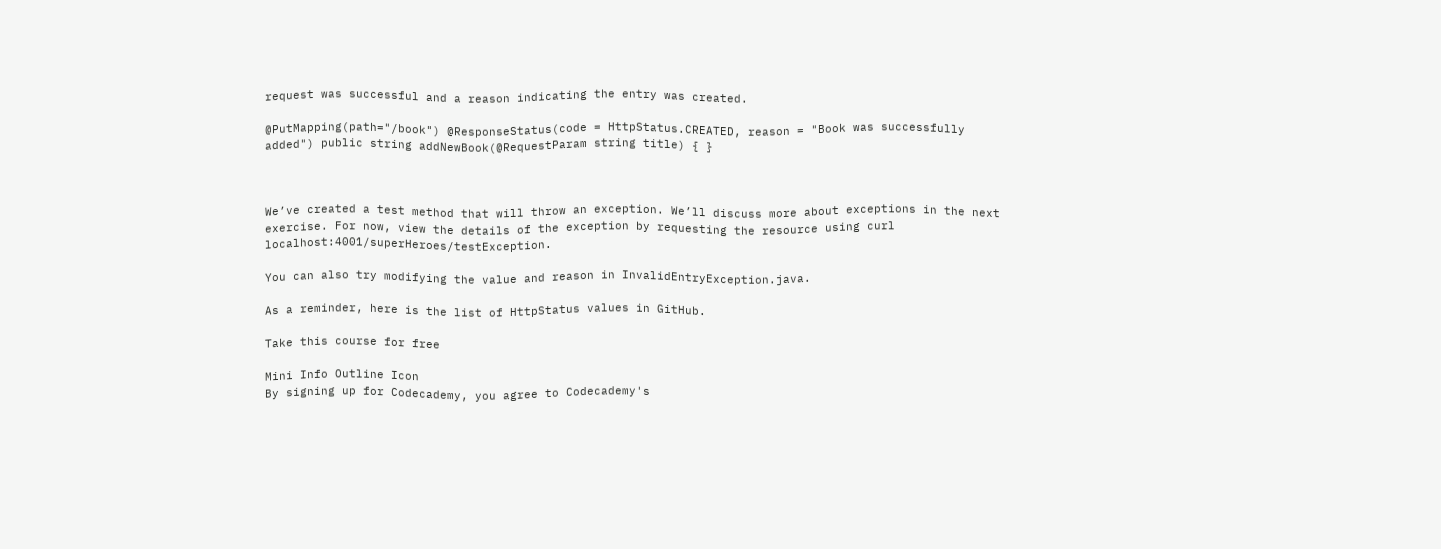request was successful and a reason indicating the entry was created.

@PutMapping(path="/book") @ResponseStatus(code = HttpStatus.CREATED, reason = "Book was successfully added") public string addNewBook(@RequestParam string title) { }



We’ve created a test method that will throw an exception. We’ll discuss more about exceptions in the next exercise. For now, view the details of the exception by requesting the resource using curl localhost:4001/superHeroes/testException.

You can also try modifying the value and reason in InvalidEntryException.java.

As a reminder, here is the list of HttpStatus values in GitHub.

Take this course for free

Mini Info Outline Icon
By signing up for Codecademy, you agree to Codecademy's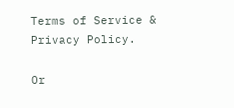Terms of Service & Privacy Policy.

Or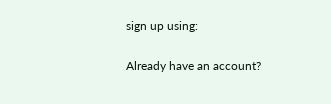sign up using:

Already have an account?